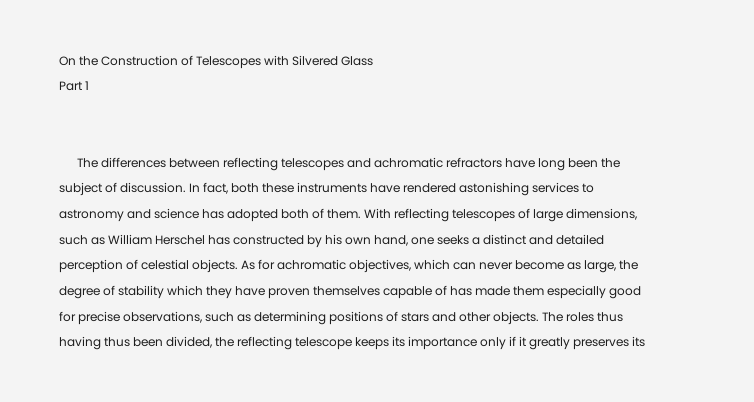On the Construction of Telescopes with Silvered Glass
Part 1


      The differences between reflecting telescopes and achromatic refractors have long been the subject of discussion. In fact, both these instruments have rendered astonishing services to astronomy and science has adopted both of them. With reflecting telescopes of large dimensions, such as William Herschel has constructed by his own hand, one seeks a distinct and detailed perception of celestial objects. As for achromatic objectives, which can never become as large, the degree of stability which they have proven themselves capable of has made them especially good for precise observations, such as determining positions of stars and other objects. The roles thus having thus been divided, the reflecting telescope keeps its importance only if it greatly preserves its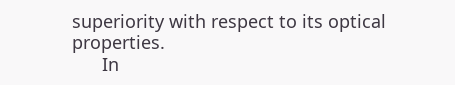superiority with respect to its optical properties.
      In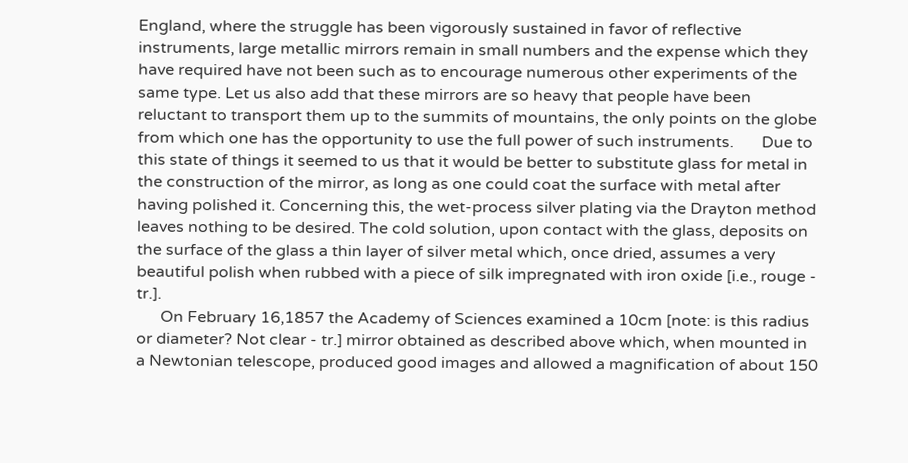England, where the struggle has been vigorously sustained in favor of reflective instruments, large metallic mirrors remain in small numbers and the expense which they have required have not been such as to encourage numerous other experiments of the same type. Let us also add that these mirrors are so heavy that people have been reluctant to transport them up to the summits of mountains, the only points on the globe from which one has the opportunity to use the full power of such instruments.       Due to this state of things it seemed to us that it would be better to substitute glass for metal in the construction of the mirror, as long as one could coat the surface with metal after having polished it. Concerning this, the wet-process silver plating via the Drayton method leaves nothing to be desired. The cold solution, upon contact with the glass, deposits on the surface of the glass a thin layer of silver metal which, once dried, assumes a very beautiful polish when rubbed with a piece of silk impregnated with iron oxide [i.e., rouge - tr.].
      On February 16,1857 the Academy of Sciences examined a 10cm [note: is this radius or diameter? Not clear - tr.] mirror obtained as described above which, when mounted in a Newtonian telescope, produced good images and allowed a magnification of about 150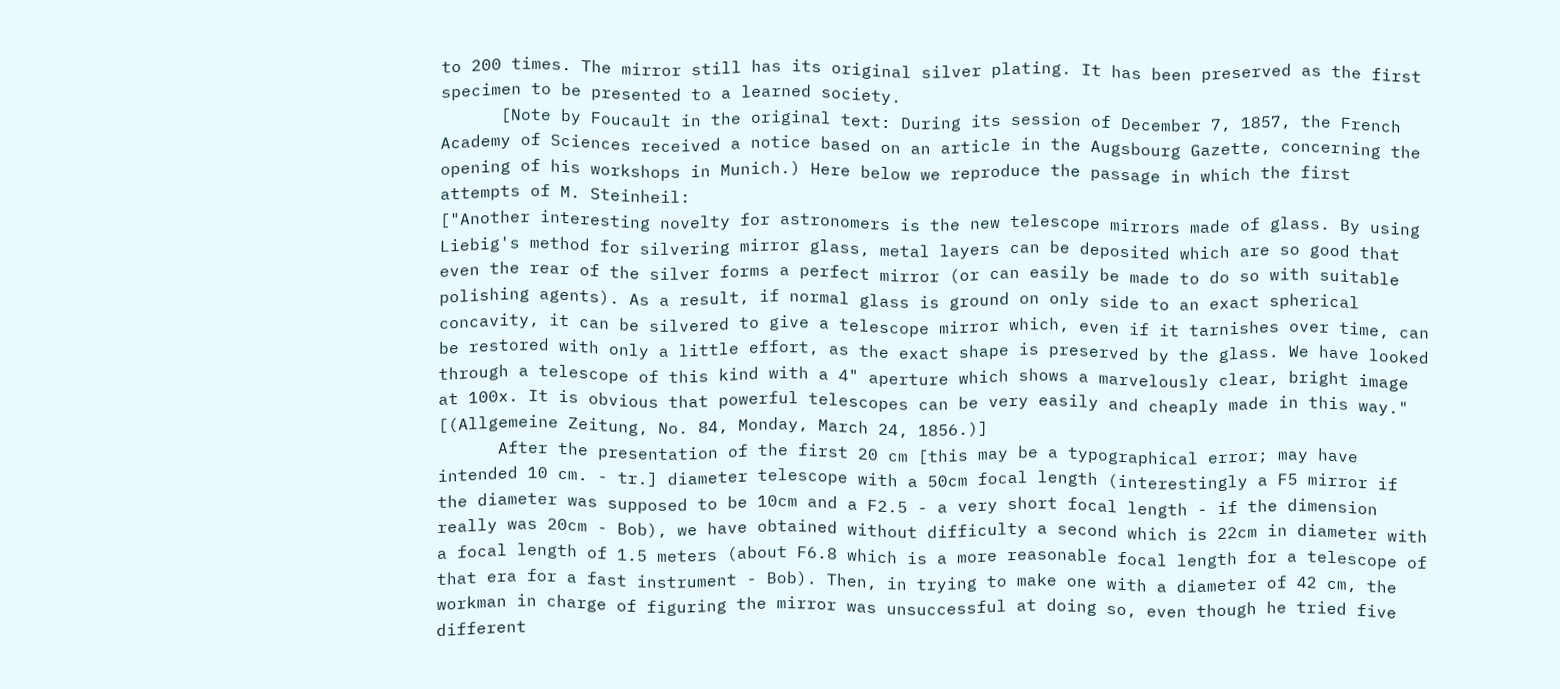to 200 times. The mirror still has its original silver plating. It has been preserved as the first specimen to be presented to a learned society.
      [Note by Foucault in the original text: During its session of December 7, 1857, the French Academy of Sciences received a notice based on an article in the Augsbourg Gazette, concerning the opening of his workshops in Munich.) Here below we reproduce the passage in which the first attempts of M. Steinheil:
["Another interesting novelty for astronomers is the new telescope mirrors made of glass. By using Liebig's method for silvering mirror glass, metal layers can be deposited which are so good that even the rear of the silver forms a perfect mirror (or can easily be made to do so with suitable polishing agents). As a result, if normal glass is ground on only side to an exact spherical concavity, it can be silvered to give a telescope mirror which, even if it tarnishes over time, can be restored with only a little effort, as the exact shape is preserved by the glass. We have looked through a telescope of this kind with a 4" aperture which shows a marvelously clear, bright image at 100x. It is obvious that powerful telescopes can be very easily and cheaply made in this way." [(Allgemeine Zeitung, No. 84, Monday, March 24, 1856.)]
      After the presentation of the first 20 cm [this may be a typographical error; may have intended 10 cm. - tr.] diameter telescope with a 50cm focal length (interestingly a F5 mirror if the diameter was supposed to be 10cm and a F2.5 - a very short focal length - if the dimension really was 20cm - Bob), we have obtained without difficulty a second which is 22cm in diameter with a focal length of 1.5 meters (about F6.8 which is a more reasonable focal length for a telescope of that era for a fast instrument - Bob). Then, in trying to make one with a diameter of 42 cm, the workman in charge of figuring the mirror was unsuccessful at doing so, even though he tried five different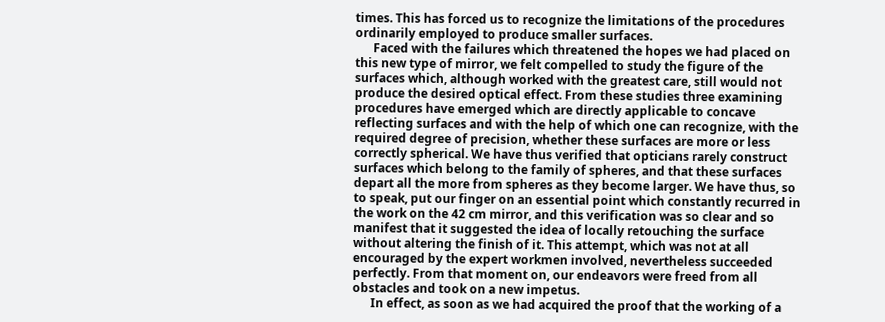times. This has forced us to recognize the limitations of the procedures ordinarily employed to produce smaller surfaces.
      Faced with the failures which threatened the hopes we had placed on this new type of mirror, we felt compelled to study the figure of the surfaces which, although worked with the greatest care, still would not produce the desired optical effect. From these studies three examining procedures have emerged which are directly applicable to concave reflecting surfaces and with the help of which one can recognize, with the required degree of precision, whether these surfaces are more or less correctly spherical. We have thus verified that opticians rarely construct surfaces which belong to the family of spheres, and that these surfaces depart all the more from spheres as they become larger. We have thus, so to speak, put our finger on an essential point which constantly recurred in the work on the 42 cm mirror, and this verification was so clear and so manifest that it suggested the idea of locally retouching the surface without altering the finish of it. This attempt, which was not at all encouraged by the expert workmen involved, nevertheless succeeded perfectly. From that moment on, our endeavors were freed from all obstacles and took on a new impetus.
      In effect, as soon as we had acquired the proof that the working of a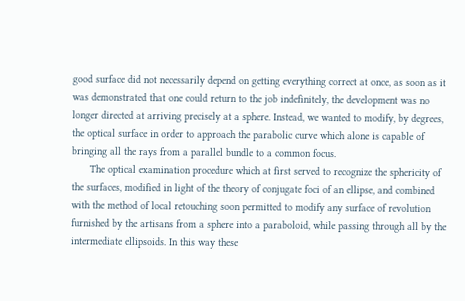good surface did not necessarily depend on getting everything correct at once, as soon as it was demonstrated that one could return to the job indefinitely, the development was no longer directed at arriving precisely at a sphere. Instead, we wanted to modify, by degrees, the optical surface in order to approach the parabolic curve which alone is capable of bringing all the rays from a parallel bundle to a common focus.
      The optical examination procedure which at first served to recognize the sphericity of the surfaces, modified in light of the theory of conjugate foci of an ellipse, and combined with the method of local retouching soon permitted to modify any surface of revolution furnished by the artisans from a sphere into a paraboloid, while passing through all by the intermediate ellipsoids. In this way these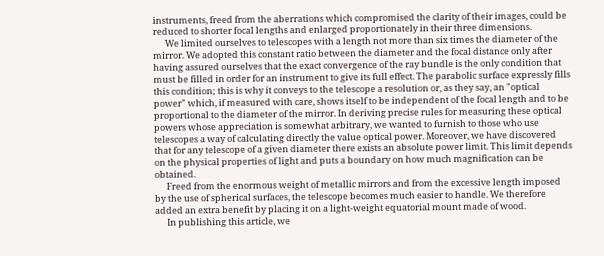instruments, freed from the aberrations which compromised the clarity of their images, could be reduced to shorter focal lengths and enlarged proportionately in their three dimensions.
      We limited ourselves to telescopes with a length not more than six times the diameter of the mirror. We adopted this constant ratio between the diameter and the focal distance only after having assured ourselves that the exact convergence of the ray bundle is the only condition that must be filled in order for an instrument to give its full effect. The parabolic surface expressly fills this condition; this is why it conveys to the telescope a resolution or, as they say, an "optical power" which, if measured with care, shows itself to be independent of the focal length and to be proportional to the diameter of the mirror. In deriving precise rules for measuring these optical powers whose appreciation is somewhat arbitrary, we wanted to furnish to those who use telescopes a way of calculating directly the value optical power. Moreover, we have discovered that for any telescope of a given diameter there exists an absolute power limit. This limit depends on the physical properties of light and puts a boundary on how much magnification can be obtained.
      Freed from the enormous weight of metallic mirrors and from the excessive length imposed by the use of spherical surfaces, the telescope becomes much easier to handle. We therefore added an extra benefit by placing it on a light-weight equatorial mount made of wood.
      In publishing this article, we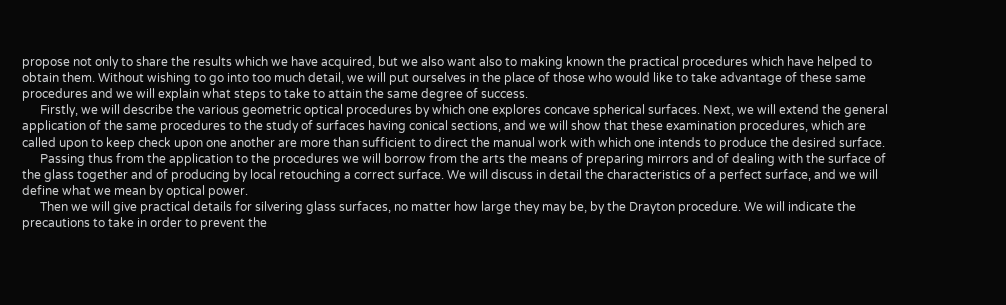propose not only to share the results which we have acquired, but we also want also to making known the practical procedures which have helped to obtain them. Without wishing to go into too much detail, we will put ourselves in the place of those who would like to take advantage of these same procedures and we will explain what steps to take to attain the same degree of success.
      Firstly, we will describe the various geometric optical procedures by which one explores concave spherical surfaces. Next, we will extend the general application of the same procedures to the study of surfaces having conical sections, and we will show that these examination procedures, which are called upon to keep check upon one another are more than sufficient to direct the manual work with which one intends to produce the desired surface.
      Passing thus from the application to the procedures we will borrow from the arts the means of preparing mirrors and of dealing with the surface of the glass together and of producing by local retouching a correct surface. We will discuss in detail the characteristics of a perfect surface, and we will define what we mean by optical power.
      Then we will give practical details for silvering glass surfaces, no matter how large they may be, by the Drayton procedure. We will indicate the precautions to take in order to prevent the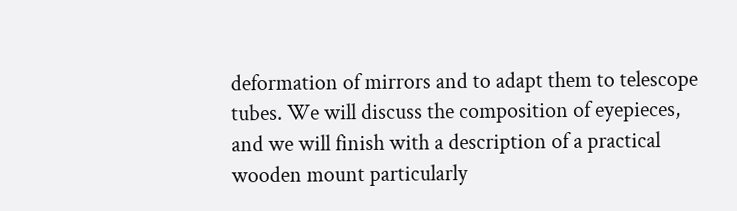deformation of mirrors and to adapt them to telescope tubes. We will discuss the composition of eyepieces, and we will finish with a description of a practical wooden mount particularly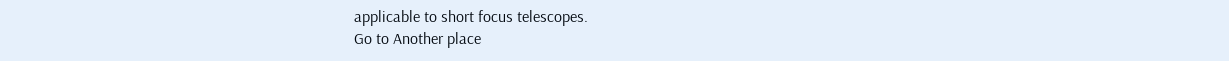applicable to short focus telescopes.
Go to Another place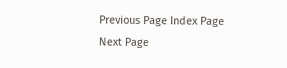Previous Page Index Page Next Page